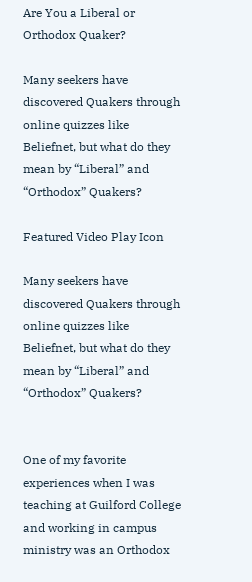Are You a Liberal or Orthodox Quaker?

Many seekers have discovered Quakers through online quizzes like Beliefnet, but what do they mean by “Liberal” and “Orthodox” Quakers?

Featured Video Play Icon

Many seekers have discovered Quakers through online quizzes like Beliefnet, but what do they mean by “Liberal” and “Orthodox” Quakers?


One of my favorite experiences when I was teaching at Guilford College and working in campus ministry was an Orthodox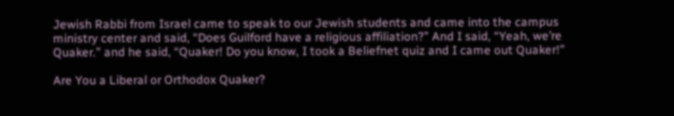Jewish Rabbi from Israel came to speak to our Jewish students and came into the campus ministry center and said, “Does Guilford have a religious affiliation?” And I said, “Yeah, we’re Quaker.” and he said, “Quaker! Do you know, I took a Beliefnet quiz and I came out Quaker!”

Are You a Liberal or Orthodox Quaker?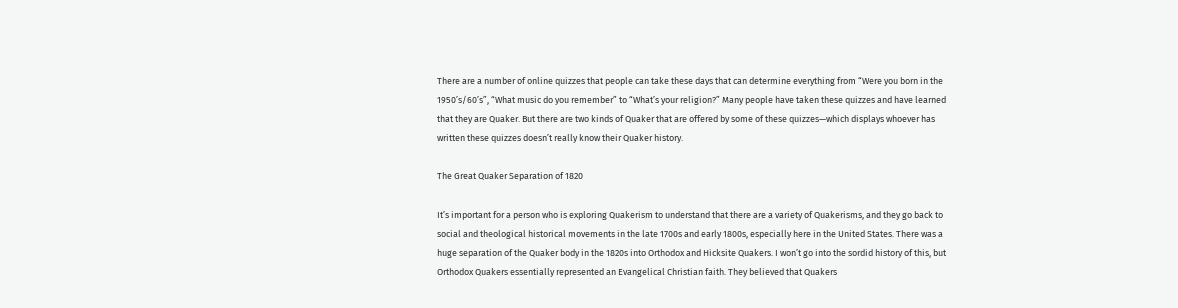There are a number of online quizzes that people can take these days that can determine everything from “Were you born in the 1950’s/60’s”, “What music do you remember” to “What’s your religion?” Many people have taken these quizzes and have learned that they are Quaker. But there are two kinds of Quaker that are offered by some of these quizzes—which displays whoever has written these quizzes doesn’t really know their Quaker history.

The Great Quaker Separation of 1820

It’s important for a person who is exploring Quakerism to understand that there are a variety of Quakerisms, and they go back to social and theological historical movements in the late 1700s and early 1800s, especially here in the United States. There was a huge separation of the Quaker body in the 1820s into Orthodox and Hicksite Quakers. I won’t go into the sordid history of this, but Orthodox Quakers essentially represented an Evangelical Christian faith. They believed that Quakers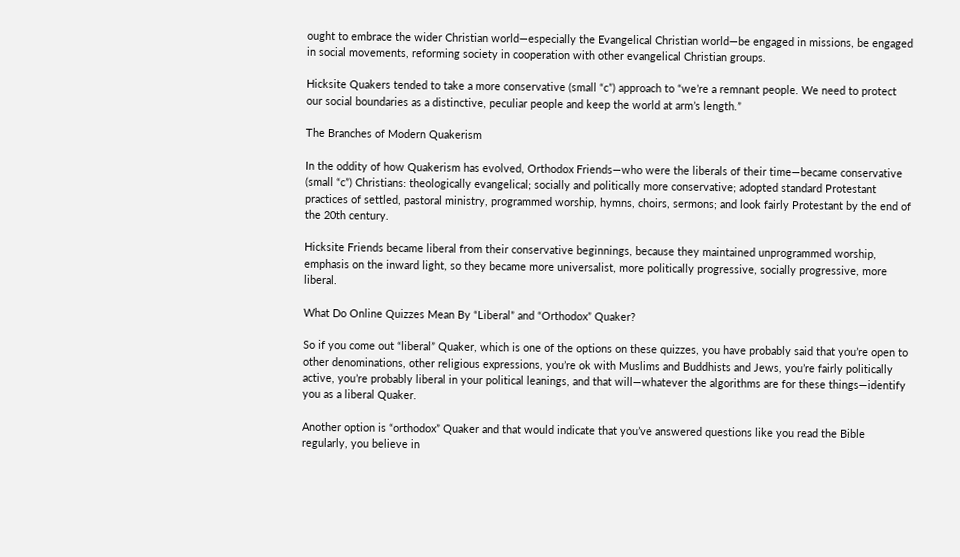ought to embrace the wider Christian world—especially the Evangelical Christian world—be engaged in missions, be engaged in social movements, reforming society in cooperation with other evangelical Christian groups.

Hicksite Quakers tended to take a more conservative (small “c”) approach to “we’re a remnant people. We need to protect our social boundaries as a distinctive, peculiar people and keep the world at arm’s length.”

The Branches of Modern Quakerism

In the oddity of how Quakerism has evolved, Orthodox Friends—who were the liberals of their time—became conservative (small “c”) Christians: theologically evangelical; socially and politically more conservative; adopted standard Protestant practices of settled, pastoral ministry, programmed worship, hymns, choirs, sermons; and look fairly Protestant by the end of the 20th century.

Hicksite Friends became liberal from their conservative beginnings, because they maintained unprogrammed worship, emphasis on the inward light, so they became more universalist, more politically progressive, socially progressive, more liberal.

What Do Online Quizzes Mean By “Liberal” and “Orthodox” Quaker?

So if you come out “liberal” Quaker, which is one of the options on these quizzes, you have probably said that you’re open to other denominations, other religious expressions, you’re ok with Muslims and Buddhists and Jews, you’re fairly politically active, you’re probably liberal in your political leanings, and that will—whatever the algorithms are for these things—identify you as a liberal Quaker.

Another option is “orthodox” Quaker and that would indicate that you’ve answered questions like you read the Bible regularly, you believe in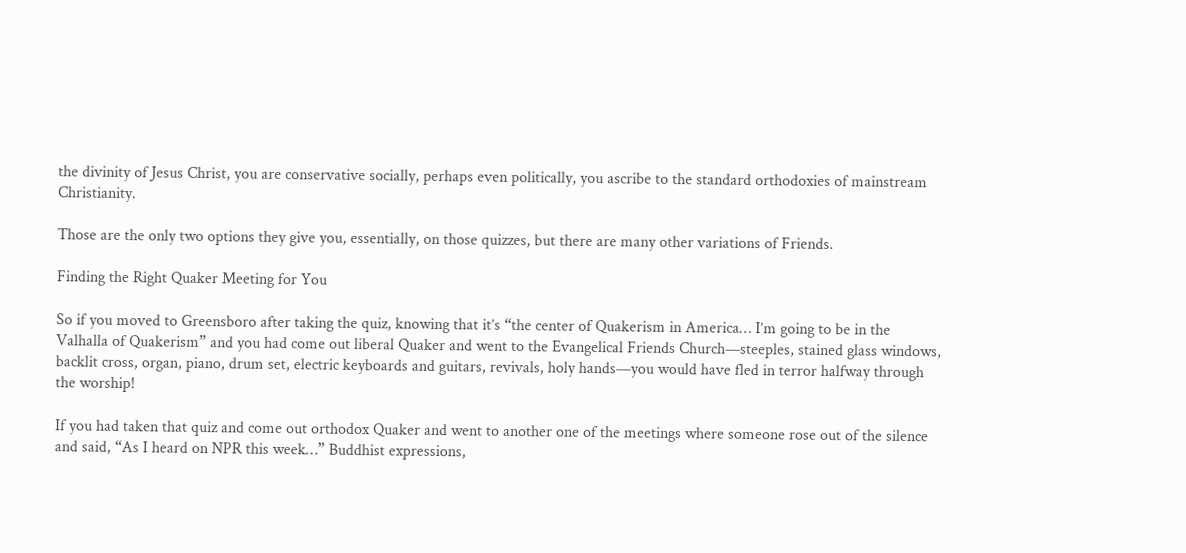the divinity of Jesus Christ, you are conservative socially, perhaps even politically, you ascribe to the standard orthodoxies of mainstream Christianity.

Those are the only two options they give you, essentially, on those quizzes, but there are many other variations of Friends.

Finding the Right Quaker Meeting for You

So if you moved to Greensboro after taking the quiz, knowing that it’s “the center of Quakerism in America… I’m going to be in the Valhalla of Quakerism” and you had come out liberal Quaker and went to the Evangelical Friends Church—steeples, stained glass windows, backlit cross, organ, piano, drum set, electric keyboards and guitars, revivals, holy hands—you would have fled in terror halfway through the worship!

If you had taken that quiz and come out orthodox Quaker and went to another one of the meetings where someone rose out of the silence and said, “As I heard on NPR this week…” Buddhist expressions,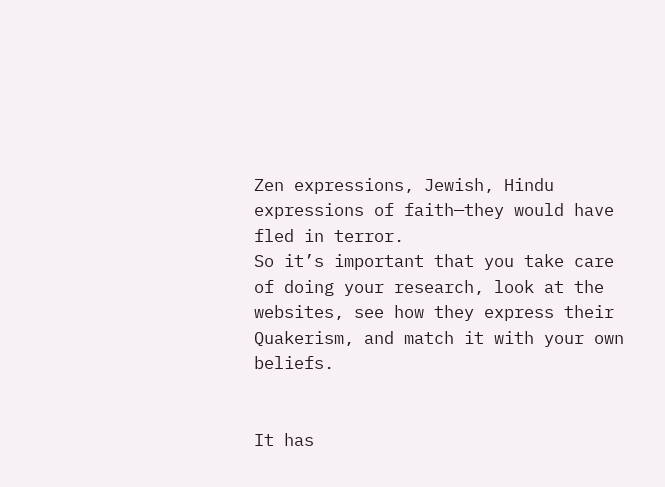Zen expressions, Jewish, Hindu expressions of faith—they would have fled in terror.
So it’s important that you take care of doing your research, look at the websites, see how they express their Quakerism, and match it with your own beliefs.


It has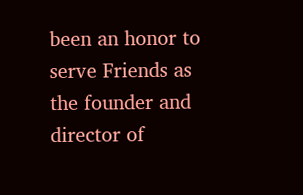been an honor to serve Friends as the founder and director of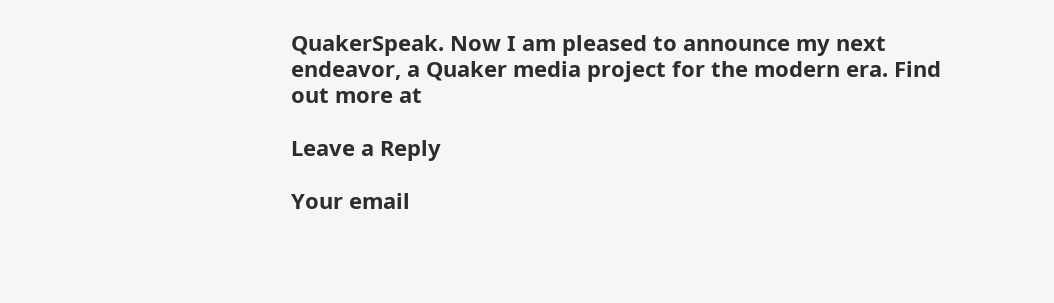QuakerSpeak. Now I am pleased to announce my next endeavor, a Quaker media project for the modern era. Find out more at

Leave a Reply

Your email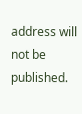address will not be published.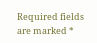Required fields are marked *